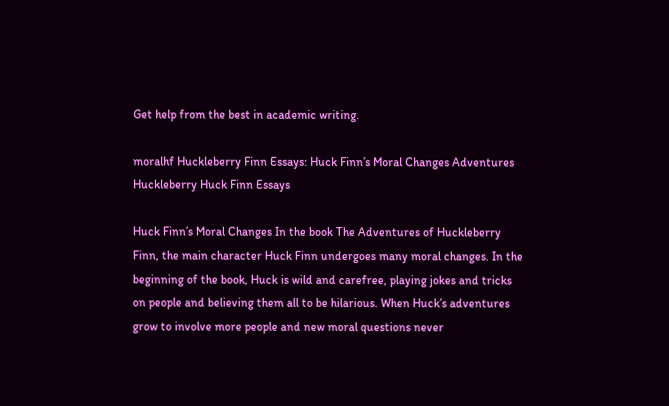Get help from the best in academic writing.

moralhf Huckleberry Finn Essays: Huck Finn’s Moral Changes Adventures Huckleberry Huck Finn Essays

Huck Finn’s Moral Changes In the book The Adventures of Huckleberry Finn, the main character Huck Finn undergoes many moral changes. In the beginning of the book, Huck is wild and carefree, playing jokes and tricks on people and believing them all to be hilarious. When Huck’s adventures grow to involve more people and new moral questions never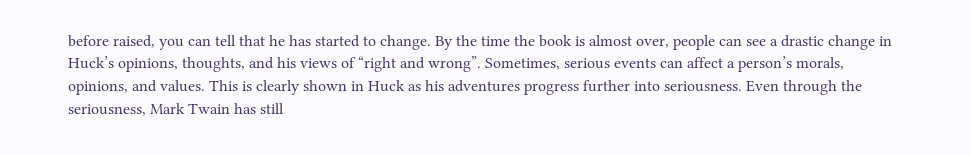before raised, you can tell that he has started to change. By the time the book is almost over, people can see a drastic change in Huck’s opinions, thoughts, and his views of “right and wrong”. Sometimes, serious events can affect a person’s morals, opinions, and values. This is clearly shown in Huck as his adventures progress further into seriousness. Even through the seriousness, Mark Twain has still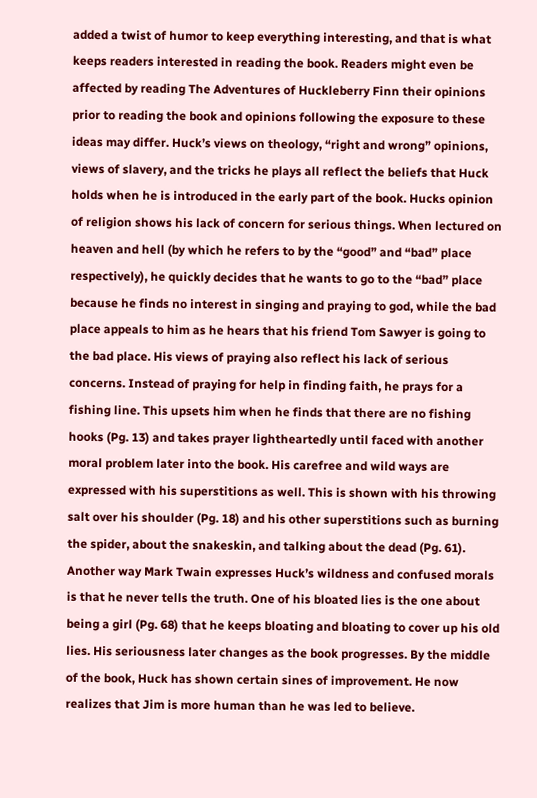added a twist of humor to keep everything interesting, and that is what keeps readers interested in reading the book. Readers might even be affected by reading The Adventures of Huckleberry Finn their opinions prior to reading the book and opinions following the exposure to these ideas may differ. Huck’s views on theology, “right and wrong” opinions, views of slavery, and the tricks he plays all reflect the beliefs that Huck holds when he is introduced in the early part of the book. Hucks opinion of religion shows his lack of concern for serious things. When lectured on heaven and hell (by which he refers to by the “good” and “bad” place respectively), he quickly decides that he wants to go to the “bad” place because he finds no interest in singing and praying to god, while the bad place appeals to him as he hears that his friend Tom Sawyer is going to the bad place. His views of praying also reflect his lack of serious concerns. Instead of praying for help in finding faith, he prays for a fishing line. This upsets him when he finds that there are no fishing hooks (Pg. 13) and takes prayer lightheartedly until faced with another moral problem later into the book. His carefree and wild ways are expressed with his superstitions as well. This is shown with his throwing salt over his shoulder (Pg. 18) and his other superstitions such as burning the spider, about the snakeskin, and talking about the dead (Pg. 61). Another way Mark Twain expresses Huck’s wildness and confused morals is that he never tells the truth. One of his bloated lies is the one about being a girl (Pg. 68) that he keeps bloating and bloating to cover up his old lies. His seriousness later changes as the book progresses. By the middle of the book, Huck has shown certain sines of improvement. He now realizes that Jim is more human than he was led to believe.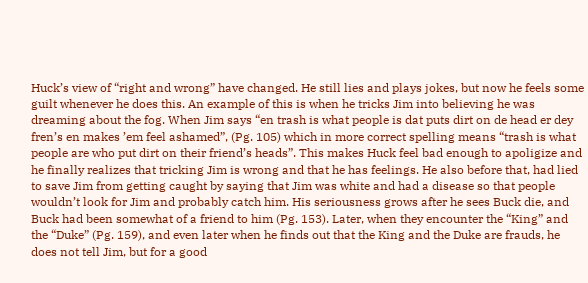Huck’s view of “right and wrong” have changed. He still lies and plays jokes, but now he feels some guilt whenever he does this. An example of this is when he tricks Jim into believing he was dreaming about the fog. When Jim says “en trash is what people is dat puts dirt on de head er dey fren’s en makes ’em feel ashamed”, (Pg. 105) which in more correct spelling means “trash is what people are who put dirt on their friend’s heads”. This makes Huck feel bad enough to apoligize and he finally realizes that tricking Jim is wrong and that he has feelings. He also before that, had lied to save Jim from getting caught by saying that Jim was white and had a disease so that people wouldn’t look for Jim and probably catch him. His seriousness grows after he sees Buck die, and Buck had been somewhat of a friend to him (Pg. 153). Later, when they encounter the “King” and the “Duke” (Pg. 159), and even later when he finds out that the King and the Duke are frauds, he does not tell Jim, but for a good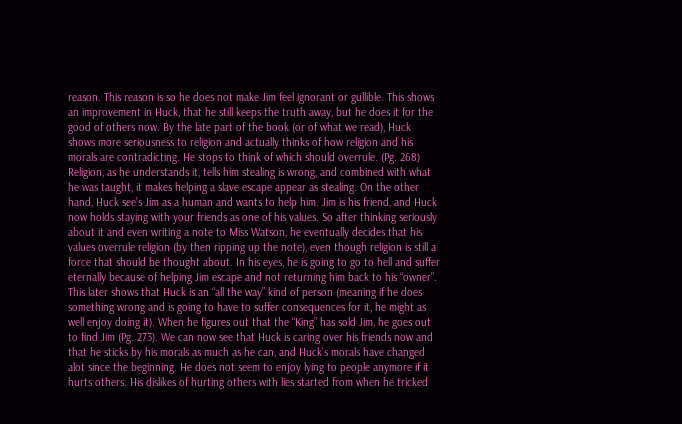reason. This reason is so he does not make Jim feel ignorant or gullible. This shows an improvement in Huck, that he still keeps the truth away, but he does it for the good of others now. By the late part of the book (or of what we read), Huck shows more seriousness to religion and actually thinks of how religion and his morals are contradicting. He stops to think of which should overrule. (Pg. 268) Religion, as he understands it, tells him stealing is wrong, and combined with what he was taught, it makes helping a slave escape appear as stealing. On the other hand, Huck see’s Jim as a human and wants to help him. Jim is his friend, and Huck now holds staying with your friends as one of his values. So after thinking seriously about it and even writing a note to Miss Watson, he eventually decides that his values overrule religion (by then ripping up the note), even though religion is still a force that should be thought about. In his eyes, he is going to go to hell and suffer eternally because of helping Jim escape and not returning him back to his “owner”. This later shows that Huck is an “all the way” kind of person (meaning if he does something wrong and is going to have to suffer consequences for it, he might as well enjoy doing it). When he figures out that the “King” has sold Jim, he goes out to find Jim (Pg. 273). We can now see that Huck is caring over his friends now and that he sticks by his morals as much as he can, and Huck’s morals have changed alot since the beginning. He does not seem to enjoy lying to people anymore if it hurts others. His dislikes of hurting others with lies started from when he tricked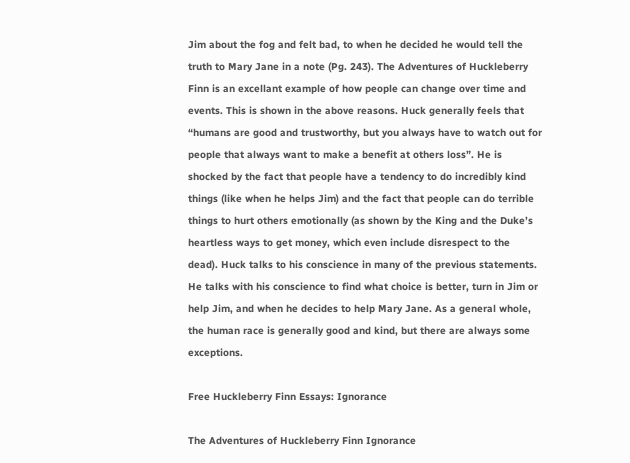Jim about the fog and felt bad, to when he decided he would tell the truth to Mary Jane in a note (Pg. 243). The Adventures of Huckleberry Finn is an excellant example of how people can change over time and events. This is shown in the above reasons. Huck generally feels that “humans are good and trustworthy, but you always have to watch out for people that always want to make a benefit at others loss”. He is shocked by the fact that people have a tendency to do incredibly kind things (like when he helps Jim) and the fact that people can do terrible things to hurt others emotionally (as shown by the King and the Duke’s heartless ways to get money, which even include disrespect to the dead). Huck talks to his conscience in many of the previous statements. He talks with his conscience to find what choice is better, turn in Jim or help Jim, and when he decides to help Mary Jane. As a general whole, the human race is generally good and kind, but there are always some exceptions.

Free Huckleberry Finn Essays: Ignorance

The Adventures of Huckleberry Finn Ignorance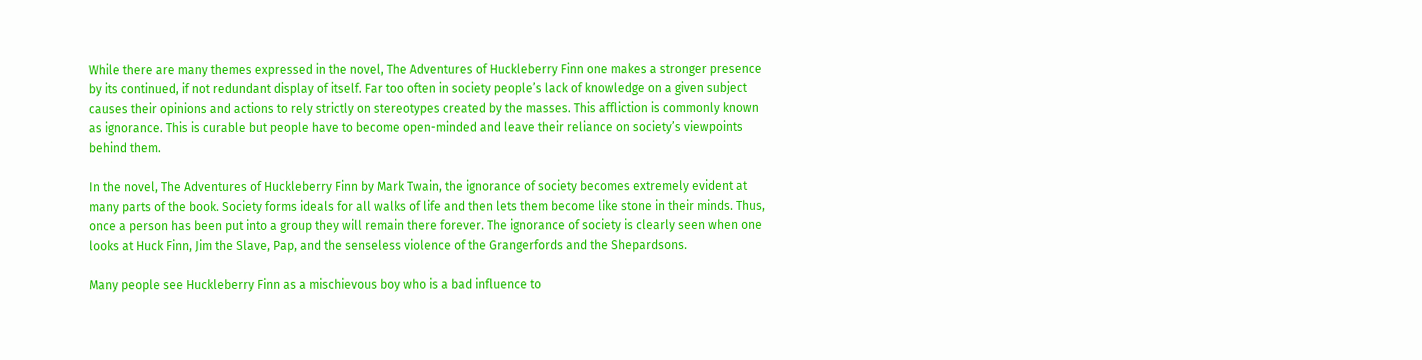While there are many themes expressed in the novel, The Adventures of Huckleberry Finn one makes a stronger presence by its continued, if not redundant display of itself. Far too often in society people’s lack of knowledge on a given subject causes their opinions and actions to rely strictly on stereotypes created by the masses. This affliction is commonly known as ignorance. This is curable but people have to become open-minded and leave their reliance on society’s viewpoints behind them.

In the novel, The Adventures of Huckleberry Finn by Mark Twain, the ignorance of society becomes extremely evident at many parts of the book. Society forms ideals for all walks of life and then lets them become like stone in their minds. Thus, once a person has been put into a group they will remain there forever. The ignorance of society is clearly seen when one looks at Huck Finn, Jim the Slave, Pap, and the senseless violence of the Grangerfords and the Shepardsons.

Many people see Huckleberry Finn as a mischievous boy who is a bad influence to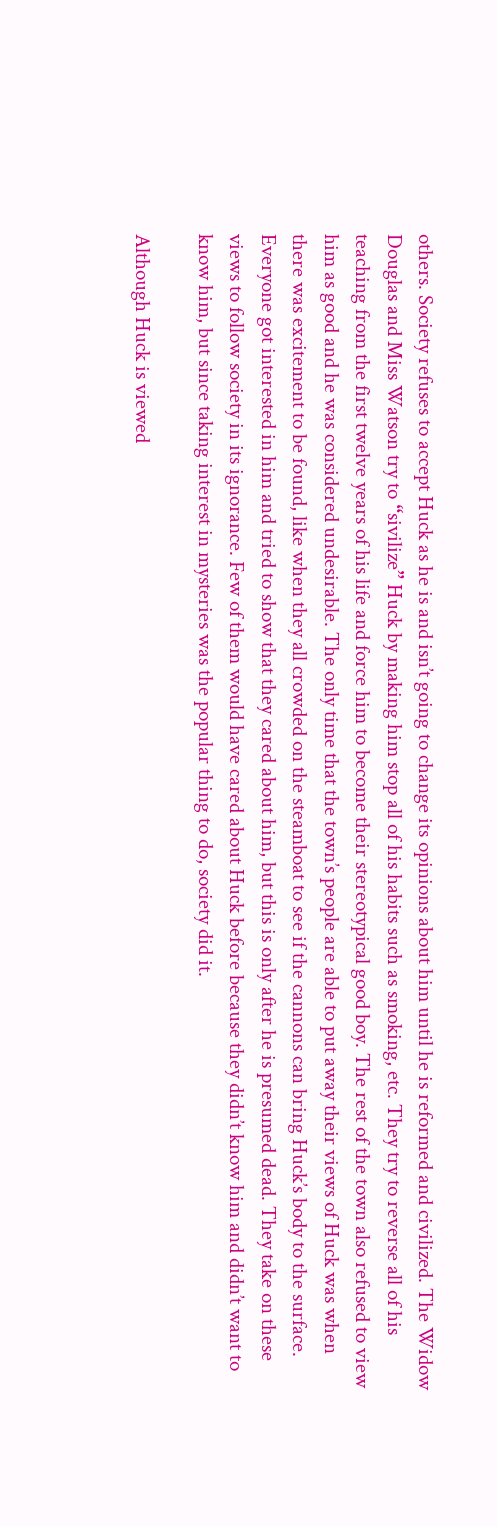others. Society refuses to accept Huck as he is and isn’t going to change its opinions about him until he is reformed and civilized. The Widow Douglas and Miss Watson try to “sivilize” Huck by making him stop all of his habits such as smoking, etc. They try to reverse all of his teaching from the first twelve years of his life and force him to become their stereotypical good boy. The rest of the town also refused to view him as good and he was considered undesirable. The only time that the town’s people are able to put away their views of Huck was when there was excitement to be found, like when they all crowded on the steamboat to see if the cannons can bring Huck’s body to the surface. Everyone got interested in him and tried to show that they cared about him, but this is only after he is presumed dead. They take on these views to follow society in its ignorance. Few of them would have cared about Huck before because they didn’t know him and didn’t want to know him, but since taking interest in mysteries was the popular thing to do, society did it.

Although Huck is viewed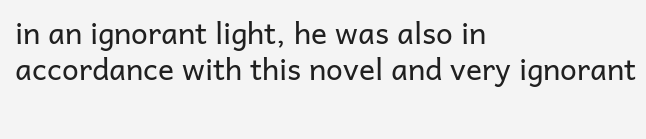in an ignorant light, he was also in accordance with this novel and very ignorant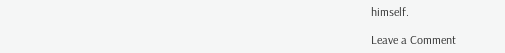himself.

Leave a Comment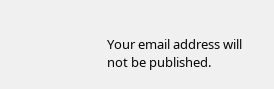Your email address will not be published.